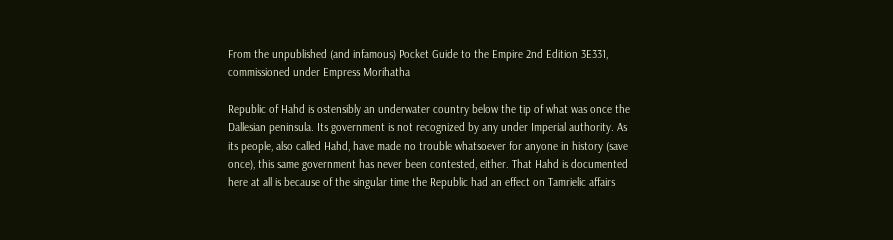From the unpublished (and infamous) Pocket Guide to the Empire 2nd Edition 3E331, commissioned under Empress Morihatha

Republic of Hahd is ostensibly an underwater country below the tip of what was once the Dallesian peninsula. Its government is not recognized by any under Imperial authority. As its people, also called Hahd, have made no trouble whatsoever for anyone in history (save once), this same government has never been contested, either. That Hahd is documented here at all is because of the singular time the Republic had an effect on Tamrielic affairs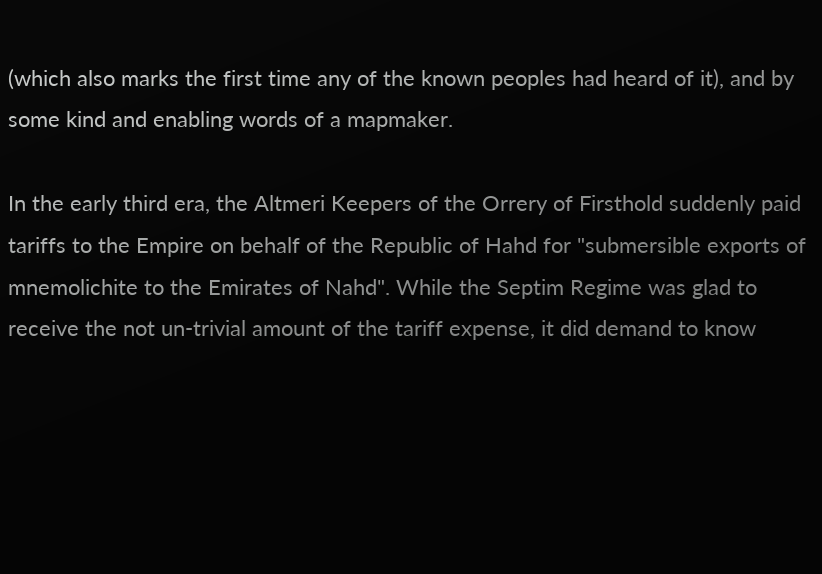(which also marks the first time any of the known peoples had heard of it), and by some kind and enabling words of a mapmaker.

In the early third era, the Altmeri Keepers of the Orrery of Firsthold suddenly paid tariffs to the Empire on behalf of the Republic of Hahd for "submersible exports of mnemolichite to the Emirates of Nahd". While the Septim Regime was glad to receive the not un-trivial amount of the tariff expense, it did demand to know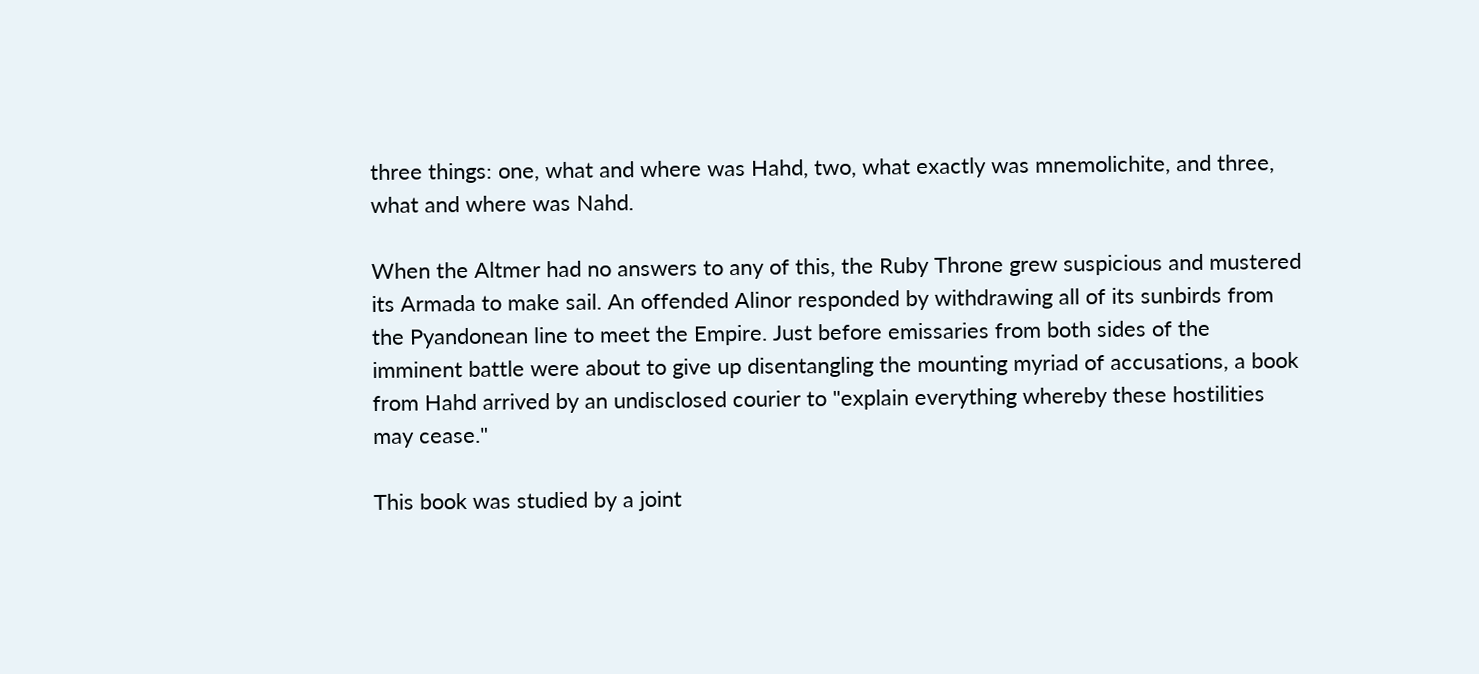three things: one, what and where was Hahd, two, what exactly was mnemolichite, and three, what and where was Nahd.

When the Altmer had no answers to any of this, the Ruby Throne grew suspicious and mustered its Armada to make sail. An offended Alinor responded by withdrawing all of its sunbirds from the Pyandonean line to meet the Empire. Just before emissaries from both sides of the imminent battle were about to give up disentangling the mounting myriad of accusations, a book from Hahd arrived by an undisclosed courier to "explain everything whereby these hostilities may cease."

This book was studied by a joint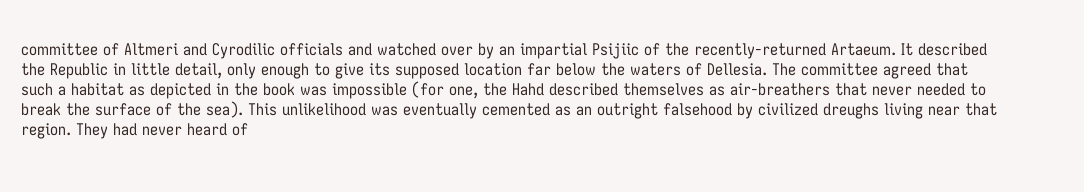committee of Altmeri and Cyrodilic officials and watched over by an impartial Psijiic of the recently-returned Artaeum. It described the Republic in little detail, only enough to give its supposed location far below the waters of Dellesia. The committee agreed that such a habitat as depicted in the book was impossible (for one, the Hahd described themselves as air-breathers that never needed to break the surface of the sea). This unlikelihood was eventually cemented as an outright falsehood by civilized dreughs living near that region. They had never heard of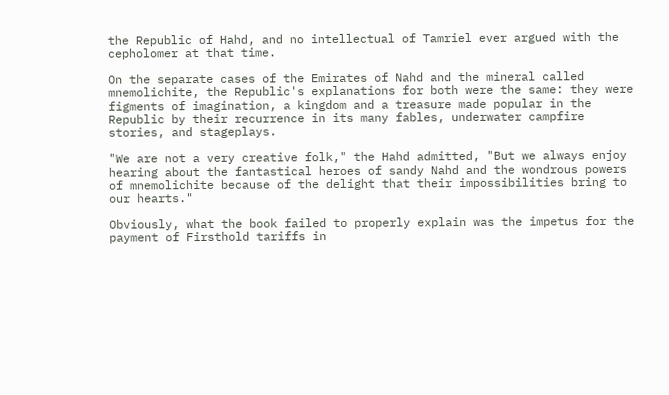the Republic of Hahd, and no intellectual of Tamriel ever argued with the cepholomer at that time.

On the separate cases of the Emirates of Nahd and the mineral called mnemolichite, the Republic's explanations for both were the same: they were figments of imagination, a kingdom and a treasure made popular in the Republic by their recurrence in its many fables, underwater campfire stories, and stageplays.

"We are not a very creative folk," the Hahd admitted, "But we always enjoy hearing about the fantastical heroes of sandy Nahd and the wondrous powers of mnemolichite because of the delight that their impossibilities bring to our hearts."

Obviously, what the book failed to properly explain was the impetus for the payment of Firsthold tariffs in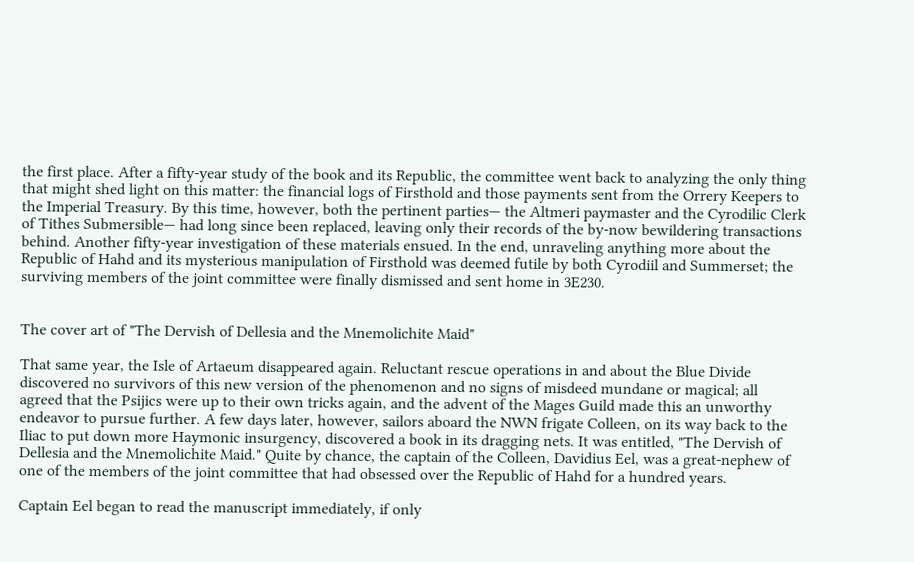the first place. After a fifty-year study of the book and its Republic, the committee went back to analyzing the only thing that might shed light on this matter: the financial logs of Firsthold and those payments sent from the Orrery Keepers to the Imperial Treasury. By this time, however, both the pertinent parties— the Altmeri paymaster and the Cyrodilic Clerk of Tithes Submersible— had long since been replaced, leaving only their records of the by-now bewildering transactions behind. Another fifty-year investigation of these materials ensued. In the end, unraveling anything more about the Republic of Hahd and its mysterious manipulation of Firsthold was deemed futile by both Cyrodiil and Summerset; the surviving members of the joint committee were finally dismissed and sent home in 3E230.


The cover art of "The Dervish of Dellesia and the Mnemolichite Maid"

That same year, the Isle of Artaeum disappeared again. Reluctant rescue operations in and about the Blue Divide discovered no survivors of this new version of the phenomenon and no signs of misdeed mundane or magical; all agreed that the Psijics were up to their own tricks again, and the advent of the Mages Guild made this an unworthy endeavor to pursue further. A few days later, however, sailors aboard the NWN frigate Colleen, on its way back to the Iliac to put down more Haymonic insurgency, discovered a book in its dragging nets. It was entitled, "The Dervish of Dellesia and the Mnemolichite Maid." Quite by chance, the captain of the Colleen, Davidius Eel, was a great-nephew of one of the members of the joint committee that had obsessed over the Republic of Hahd for a hundred years.

Captain Eel began to read the manuscript immediately, if only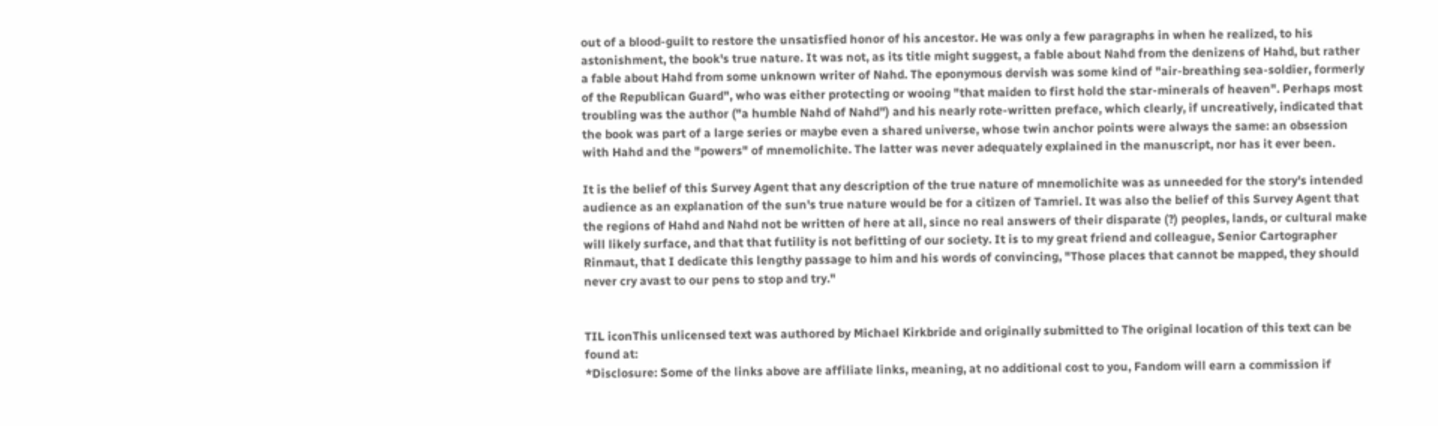out of a blood-guilt to restore the unsatisfied honor of his ancestor. He was only a few paragraphs in when he realized, to his astonishment, the book's true nature. It was not, as its title might suggest, a fable about Nahd from the denizens of Hahd, but rather a fable about Hahd from some unknown writer of Nahd. The eponymous dervish was some kind of "air-breathing sea-soldier, formerly of the Republican Guard", who was either protecting or wooing "that maiden to first hold the star-minerals of heaven". Perhaps most troubling was the author ("a humble Nahd of Nahd") and his nearly rote-written preface, which clearly, if uncreatively, indicated that the book was part of a large series or maybe even a shared universe, whose twin anchor points were always the same: an obsession with Hahd and the "powers" of mnemolichite. The latter was never adequately explained in the manuscript, nor has it ever been.

It is the belief of this Survey Agent that any description of the true nature of mnemolichite was as unneeded for the story's intended audience as an explanation of the sun's true nature would be for a citizen of Tamriel. It was also the belief of this Survey Agent that the regions of Hahd and Nahd not be written of here at all, since no real answers of their disparate (?) peoples, lands, or cultural make will likely surface, and that that futility is not befitting of our society. It is to my great friend and colleague, Senior Cartographer Rinmaut, that I dedicate this lengthy passage to him and his words of convincing, "Those places that cannot be mapped, they should never cry avast to our pens to stop and try."


TIL iconThis unlicensed text was authored by Michael Kirkbride and originally submitted to The original location of this text can be found at:
*Disclosure: Some of the links above are affiliate links, meaning, at no additional cost to you, Fandom will earn a commission if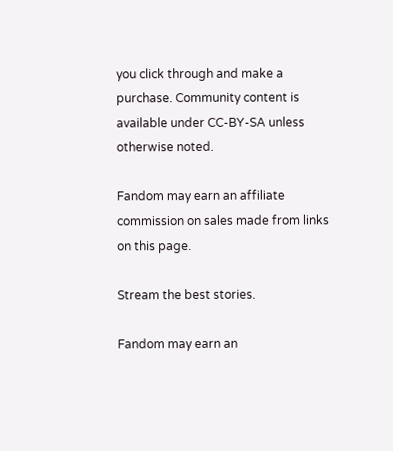you click through and make a purchase. Community content is available under CC-BY-SA unless otherwise noted.

Fandom may earn an affiliate commission on sales made from links on this page.

Stream the best stories.

Fandom may earn an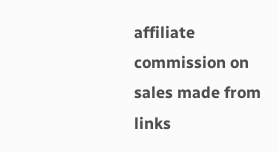affiliate commission on sales made from links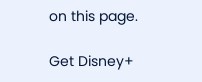on this page.

Get Disney+